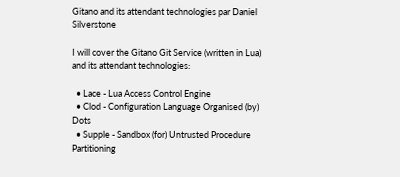Gitano and its attendant technologies par Daniel Silverstone

I will cover the Gitano Git Service (written in Lua) and its attendant technologies:

  • Lace - Lua Access Control Engine
  • Clod - Configuration Language Organised (by) Dots
  • Supple - Sandbox (for) Untrusted Procedure Partitioning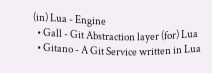(in) Lua - Engine
  • Gall - Git Abstraction layer (for) Lua
  • Gitano - A Git Service written in Lua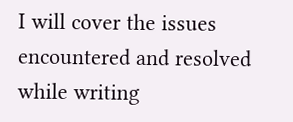I will cover the issues encountered and resolved while writing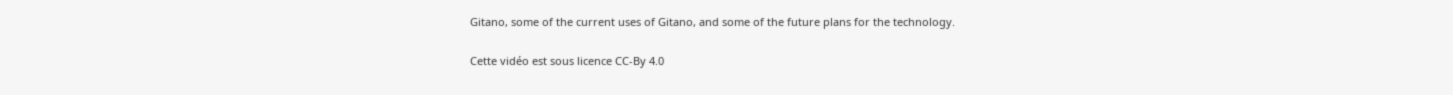Gitano, some of the current uses of Gitano, and some of the future plans for the technology.

Cette vidéo est sous licence CC-By 4.0